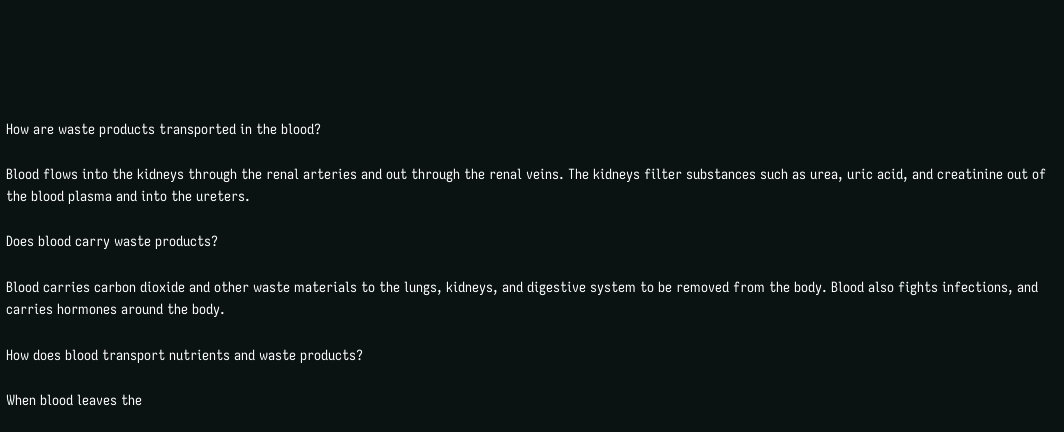How are waste products transported in the blood?

Blood flows into the kidneys through the renal arteries and out through the renal veins. The kidneys filter substances such as urea, uric acid, and creatinine out of the blood plasma and into the ureters.

Does blood carry waste products?

Blood carries carbon dioxide and other waste materials to the lungs, kidneys, and digestive system to be removed from the body. Blood also fights infections, and carries hormones around the body.

How does blood transport nutrients and waste products?

When blood leaves the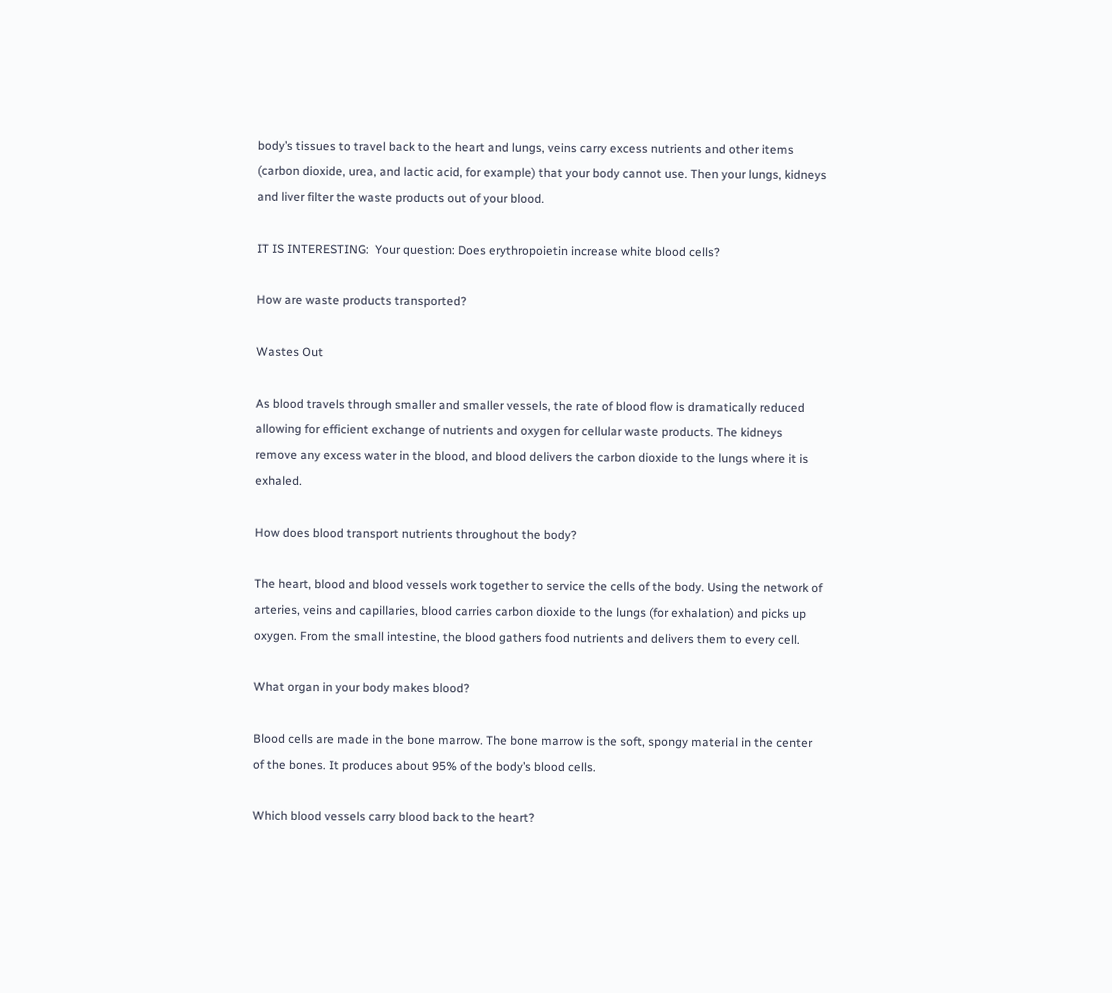body’s tissues to travel back to the heart and lungs, veins carry excess nutrients and other items (carbon dioxide, urea, and lactic acid, for example) that your body cannot use. Then your lungs, kidneys and liver filter the waste products out of your blood.

IT IS INTERESTING:  Your question: Does erythropoietin increase white blood cells?

How are waste products transported?

Wastes Out

As blood travels through smaller and smaller vessels, the rate of blood flow is dramatically reduced allowing for efficient exchange of nutrients and oxygen for cellular waste products. The kidneys remove any excess water in the blood, and blood delivers the carbon dioxide to the lungs where it is exhaled.

How does blood transport nutrients throughout the body?

The heart, blood and blood vessels work together to service the cells of the body. Using the network of arteries, veins and capillaries, blood carries carbon dioxide to the lungs (for exhalation) and picks up oxygen. From the small intestine, the blood gathers food nutrients and delivers them to every cell.

What organ in your body makes blood?

Blood cells are made in the bone marrow. The bone marrow is the soft, spongy material in the center of the bones. It produces about 95% of the body’s blood cells.

Which blood vessels carry blood back to the heart?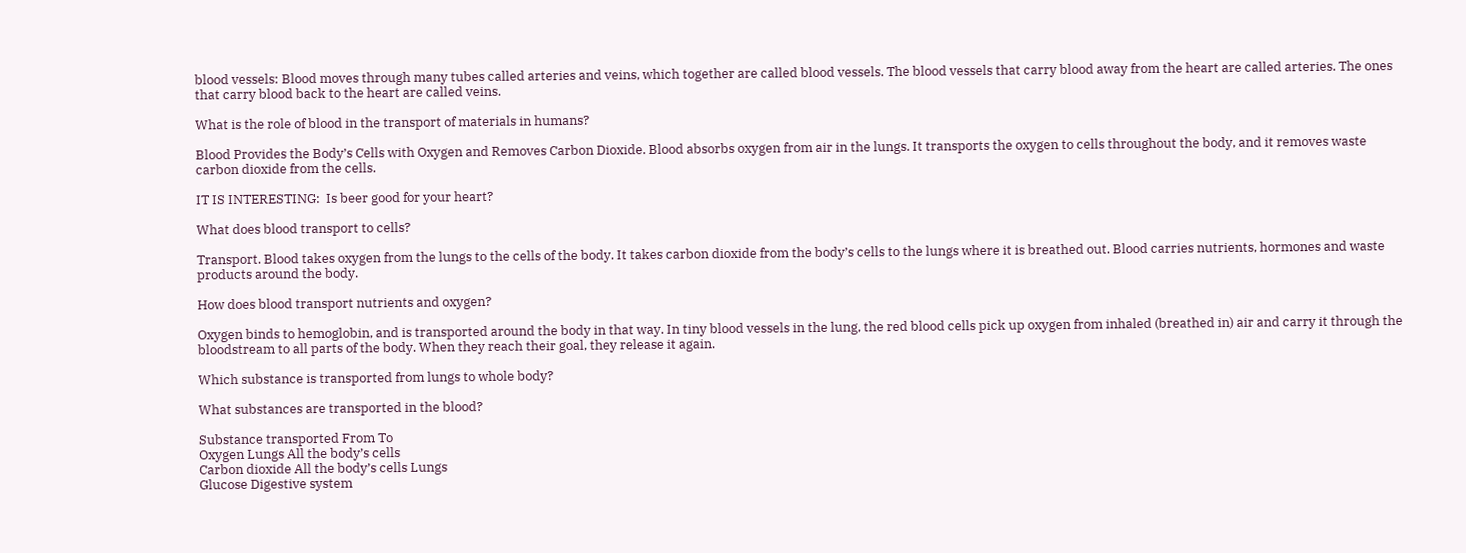blood vessels: Blood moves through many tubes called arteries and veins, which together are called blood vessels. The blood vessels that carry blood away from the heart are called arteries. The ones that carry blood back to the heart are called veins.

What is the role of blood in the transport of materials in humans?

Blood Provides the Body’s Cells with Oxygen and Removes Carbon Dioxide. Blood absorbs oxygen from air in the lungs. It transports the oxygen to cells throughout the body, and it removes waste carbon dioxide from the cells.

IT IS INTERESTING:  Is beer good for your heart?

What does blood transport to cells?

Transport. Blood takes oxygen from the lungs to the cells of the body. It takes carbon dioxide from the body’s cells to the lungs where it is breathed out. Blood carries nutrients, hormones and waste products around the body.

How does blood transport nutrients and oxygen?

Oxygen binds to hemoglobin, and is transported around the body in that way. In tiny blood vessels in the lung, the red blood cells pick up oxygen from inhaled (breathed in) air and carry it through the bloodstream to all parts of the body. When they reach their goal, they release it again.

Which substance is transported from lungs to whole body?

What substances are transported in the blood?

Substance transported From To
Oxygen Lungs All the body’s cells
Carbon dioxide All the body’s cells Lungs
Glucose Digestive system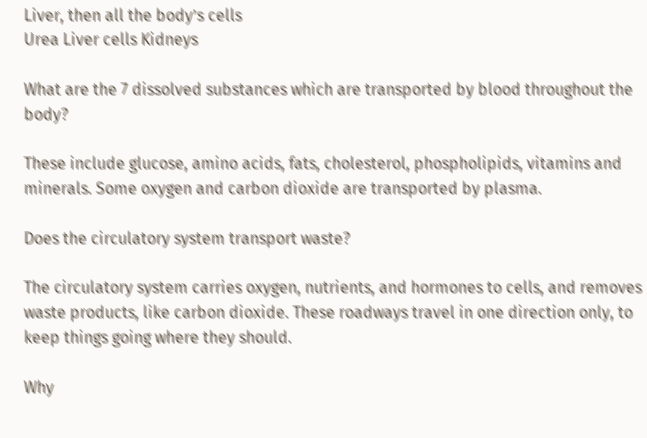Liver, then all the body’s cells
Urea Liver cells Kidneys

What are the 7 dissolved substances which are transported by blood throughout the body?

These include glucose, amino acids, fats, cholesterol, phospholipids, vitamins and minerals. Some oxygen and carbon dioxide are transported by plasma.

Does the circulatory system transport waste?

The circulatory system carries oxygen, nutrients, and hormones to cells, and removes waste products, like carbon dioxide. These roadways travel in one direction only, to keep things going where they should.

Why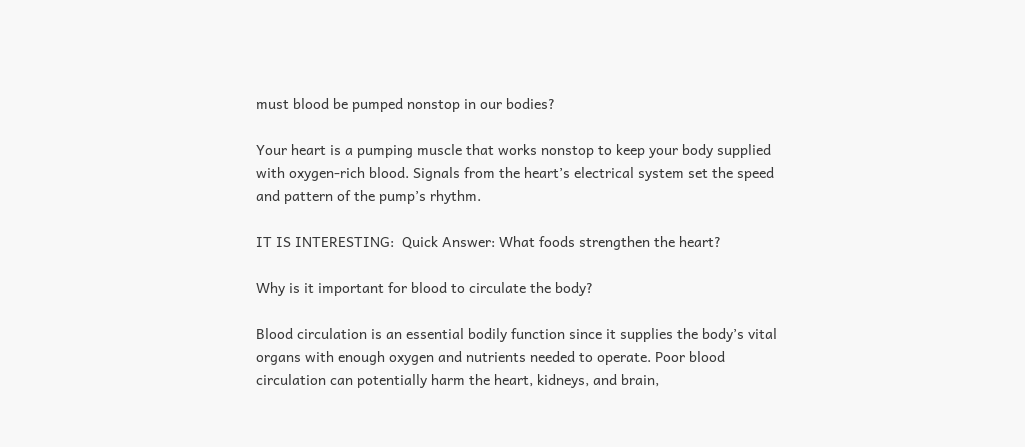must blood be pumped nonstop in our bodies?

Your heart is a pumping muscle that works nonstop to keep your body supplied with oxygen-rich blood. Signals from the heart’s electrical system set the speed and pattern of the pump’s rhythm.

IT IS INTERESTING:  Quick Answer: What foods strengthen the heart?

Why is it important for blood to circulate the body?

Blood circulation is an essential bodily function since it supplies the body’s vital organs with enough oxygen and nutrients needed to operate. Poor blood circulation can potentially harm the heart, kidneys, and brain,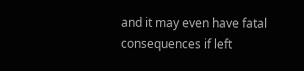and it may even have fatal consequences if left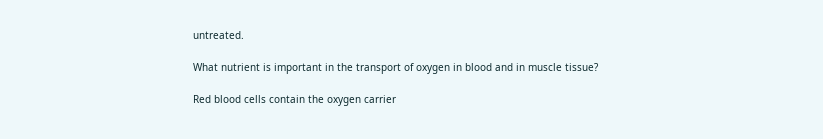untreated.

What nutrient is important in the transport of oxygen in blood and in muscle tissue?

Red blood cells contain the oxygen carrier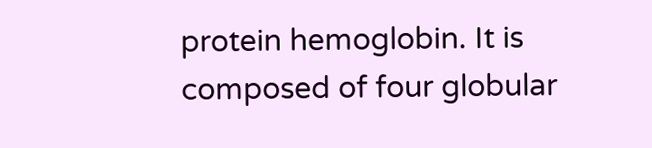protein hemoglobin. It is composed of four globular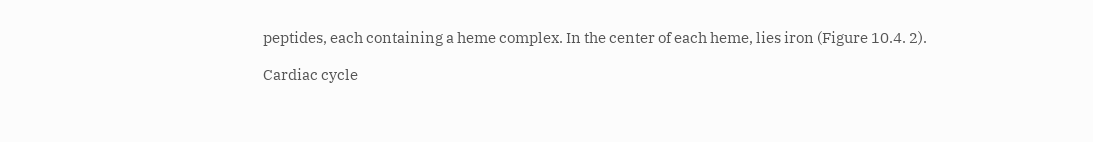peptides, each containing a heme complex. In the center of each heme, lies iron (Figure 10.4. 2).

Cardiac cycle